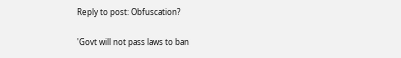Reply to post: Obfuscation?

'Govt will not pass laws to ban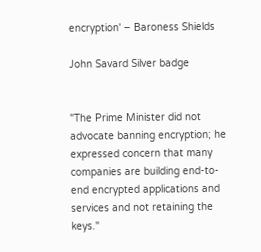encryption' – Baroness Shields

John Savard Silver badge


"The Prime Minister did not advocate banning encryption; he expressed concern that many companies are building end-to-end encrypted applications and services and not retaining the keys."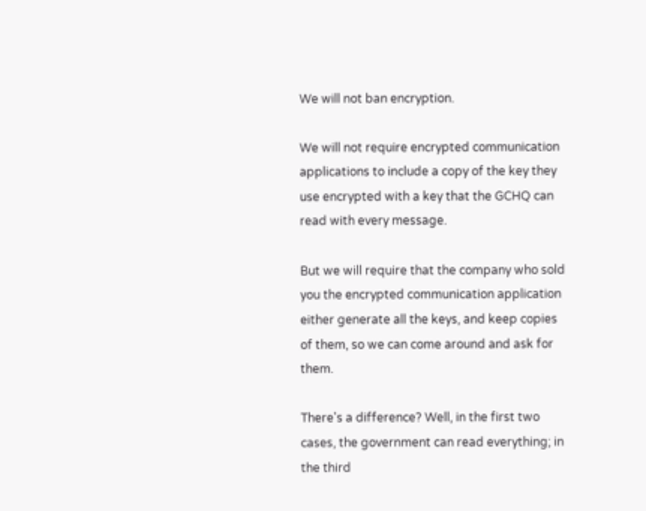We will not ban encryption.

We will not require encrypted communication applications to include a copy of the key they use encrypted with a key that the GCHQ can read with every message.

But we will require that the company who sold you the encrypted communication application either generate all the keys, and keep copies of them, so we can come around and ask for them.

There's a difference? Well, in the first two cases, the government can read everything; in the third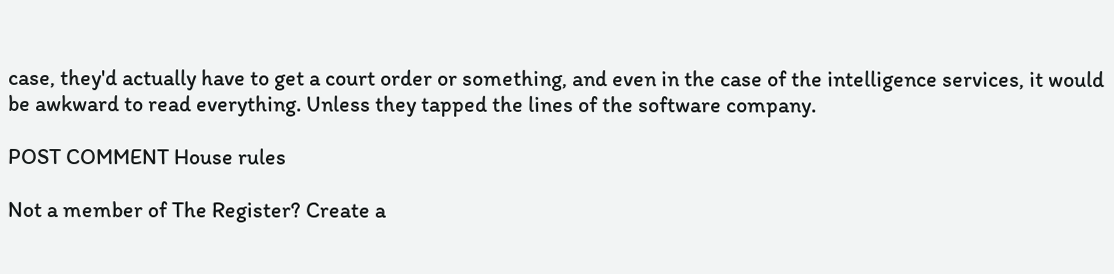case, they'd actually have to get a court order or something, and even in the case of the intelligence services, it would be awkward to read everything. Unless they tapped the lines of the software company.

POST COMMENT House rules

Not a member of The Register? Create a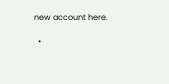new account here.

  •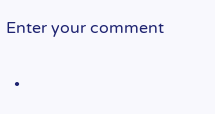Enter your comment

  •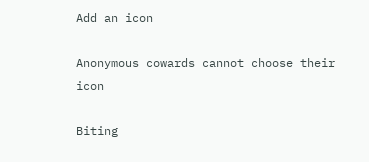Add an icon

Anonymous cowards cannot choose their icon

Biting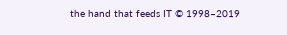the hand that feeds IT © 1998–2019